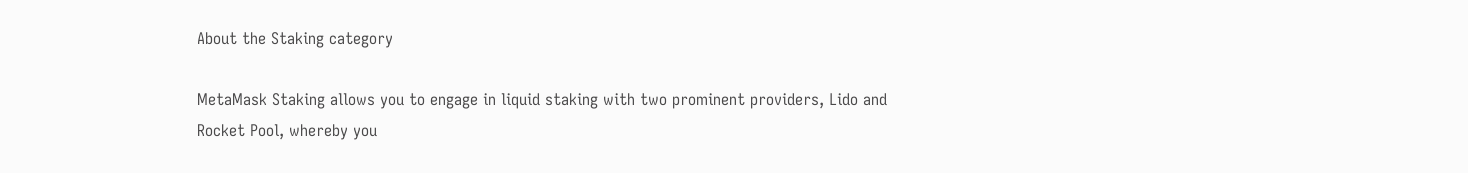About the Staking category

MetaMask Staking allows you to engage in liquid staking with two prominent providers, Lido and Rocket Pool, whereby you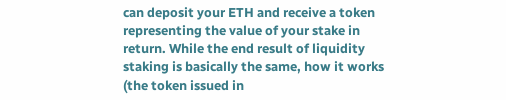can deposit your ETH and receive a token representing the value of your stake in return. While the end result of liquidity staking is basically the same, how it works (the token issued in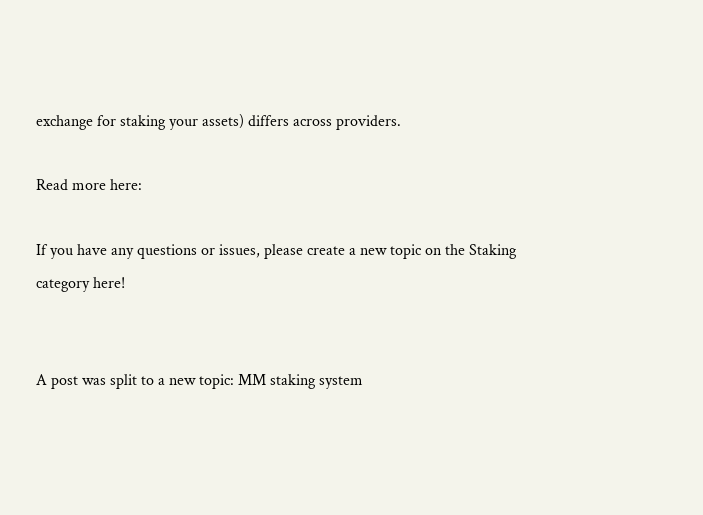exchange for staking your assets) differs across providers.

Read more here:

If you have any questions or issues, please create a new topic on the Staking category here!


A post was split to a new topic: MM staking system